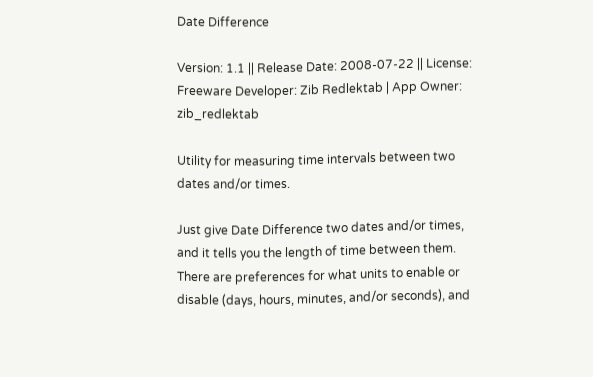Date Difference

Version: 1.1 || Release Date: 2008-07-22 || License: Freeware Developer: Zib Redlektab | App Owner: zib_redlektab

Utility for measuring time intervals between two dates and/or times.

Just give Date Difference two dates and/or times, and it tells you the length of time between them. There are preferences for what units to enable or disable (days, hours, minutes, and/or seconds), and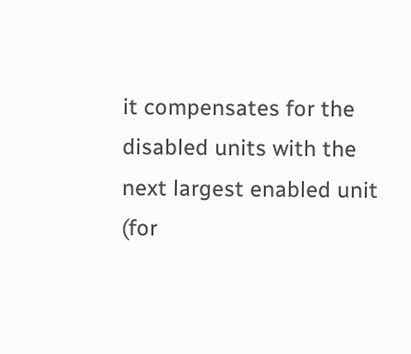it compensates for the disabled units with the next largest enabled unit (for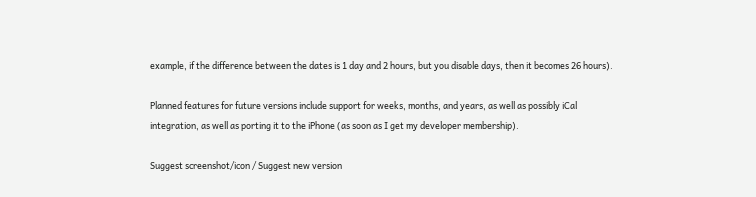example, if the difference between the dates is 1 day and 2 hours, but you disable days, then it becomes 26 hours).

Planned features for future versions include support for weeks, months, and years, as well as possibly iCal integration, as well as porting it to the iPhone (as soon as I get my developer membership).

Suggest screenshot/icon / Suggest new version